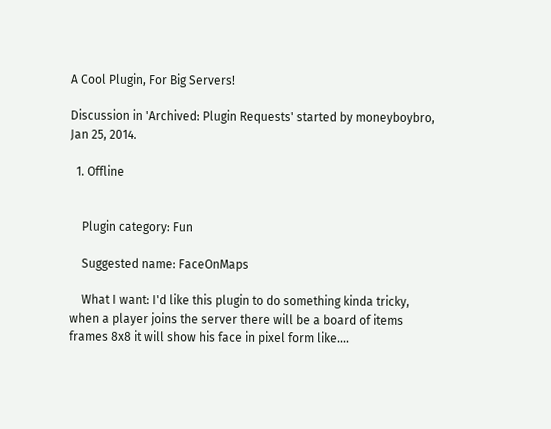A Cool Plugin, For Big Servers!

Discussion in 'Archived: Plugin Requests' started by moneyboybro, Jan 25, 2014.

  1. Offline


    Plugin category: Fun

    Suggested name: FaceOnMaps

    What I want: I'd like this plugin to do something kinda tricky, when a player joins the server there will be a board of items frames 8x8 it will show his face in pixel form like....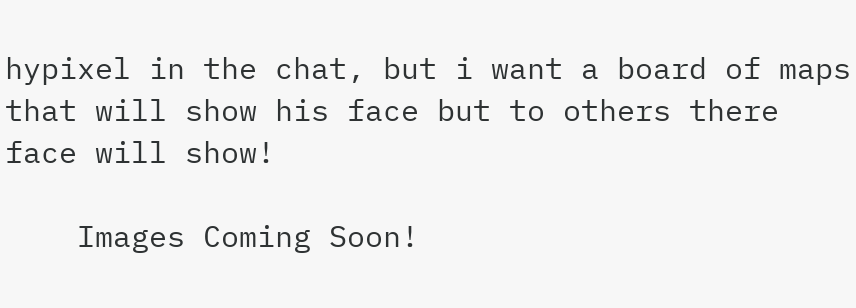hypixel in the chat, but i want a board of maps that will show his face but to others there face will show!

    Images Coming Soon!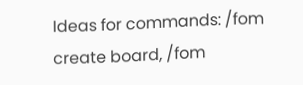Ideas for commands: /fom create board, /fom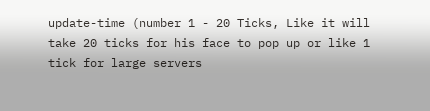update-time (number 1 - 20 Ticks, Like it will take 20 ticks for his face to pop up or like 1 tick for large servers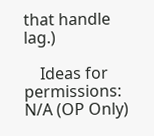that handle lag.)

    Ideas for permissions: N/A (OP Only)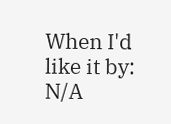When I'd like it by: N/A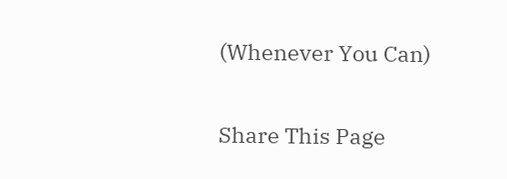(Whenever You Can)

Share This Page